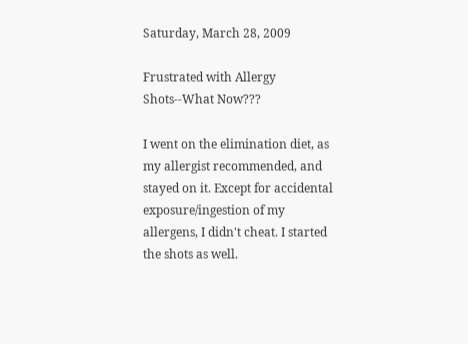Saturday, March 28, 2009

Frustrated with Allergy Shots--What Now???

I went on the elimination diet, as my allergist recommended, and stayed on it. Except for accidental exposure/ingestion of my allergens, I didn't cheat. I started the shots as well.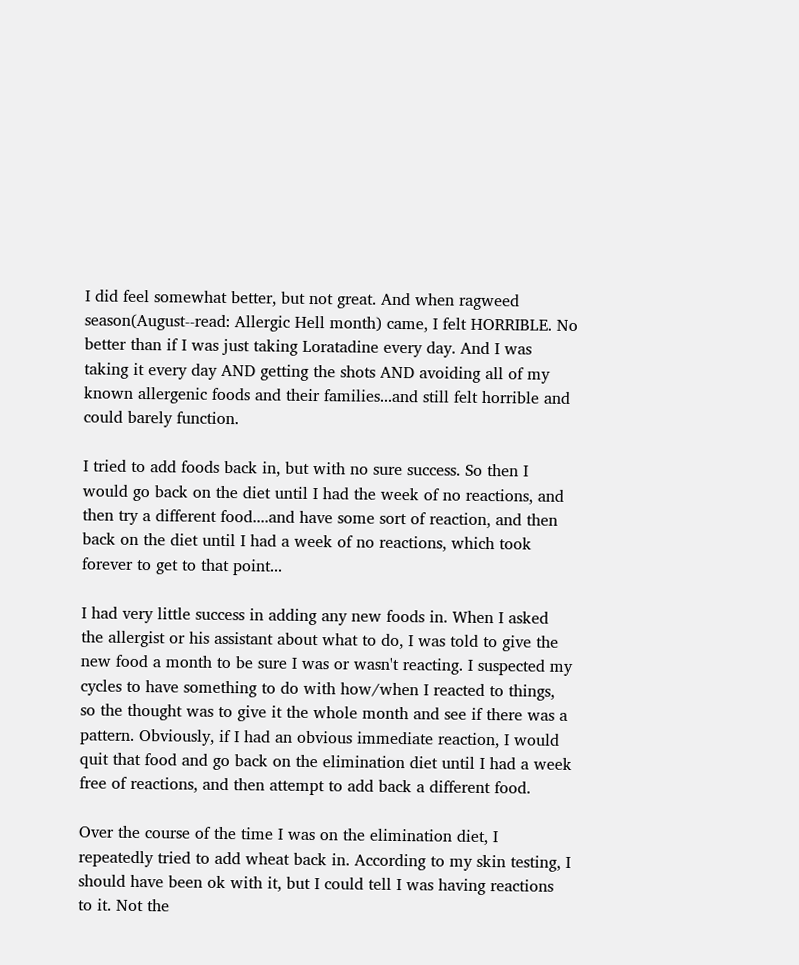I did feel somewhat better, but not great. And when ragweed season(August--read: Allergic Hell month) came, I felt HORRIBLE. No better than if I was just taking Loratadine every day. And I was taking it every day AND getting the shots AND avoiding all of my known allergenic foods and their families...and still felt horrible and could barely function.

I tried to add foods back in, but with no sure success. So then I would go back on the diet until I had the week of no reactions, and then try a different food....and have some sort of reaction, and then back on the diet until I had a week of no reactions, which took forever to get to that point...

I had very little success in adding any new foods in. When I asked the allergist or his assistant about what to do, I was told to give the new food a month to be sure I was or wasn't reacting. I suspected my cycles to have something to do with how/when I reacted to things, so the thought was to give it the whole month and see if there was a pattern. Obviously, if I had an obvious immediate reaction, I would quit that food and go back on the elimination diet until I had a week free of reactions, and then attempt to add back a different food.

Over the course of the time I was on the elimination diet, I repeatedly tried to add wheat back in. According to my skin testing, I should have been ok with it, but I could tell I was having reactions to it. Not the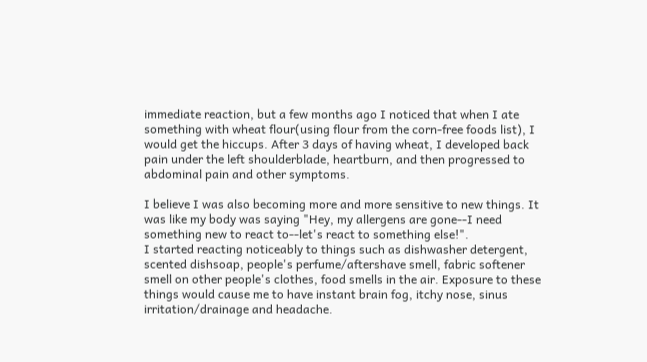immediate reaction, but a few months ago I noticed that when I ate something with wheat flour(using flour from the corn-free foods list), I would get the hiccups. After 3 days of having wheat, I developed back pain under the left shoulderblade, heartburn, and then progressed to abdominal pain and other symptoms.

I believe I was also becoming more and more sensitive to new things. It was like my body was saying "Hey, my allergens are gone--I need something new to react to--let's react to something else!".
I started reacting noticeably to things such as dishwasher detergent, scented dishsoap, people's perfume/aftershave smell, fabric softener smell on other people's clothes, food smells in the air. Exposure to these things would cause me to have instant brain fog, itchy nose, sinus irritation/drainage and headache.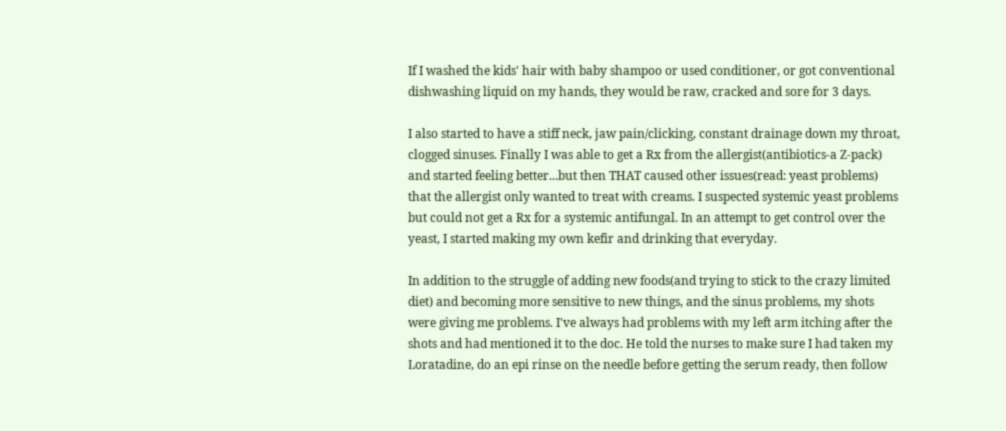If I washed the kids' hair with baby shampoo or used conditioner, or got conventional dishwashing liquid on my hands, they would be raw, cracked and sore for 3 days.

I also started to have a stiff neck, jaw pain/clicking, constant drainage down my throat, clogged sinuses. Finally I was able to get a Rx from the allergist(antibiotics-a Z-pack) and started feeling better...but then THAT caused other issues(read: yeast problems) that the allergist only wanted to treat with creams. I suspected systemic yeast problems but could not get a Rx for a systemic antifungal. In an attempt to get control over the yeast, I started making my own kefir and drinking that everyday.

In addition to the struggle of adding new foods(and trying to stick to the crazy limited diet) and becoming more sensitive to new things, and the sinus problems, my shots were giving me problems. I've always had problems with my left arm itching after the shots and had mentioned it to the doc. He told the nurses to make sure I had taken my Loratadine, do an epi rinse on the needle before getting the serum ready, then follow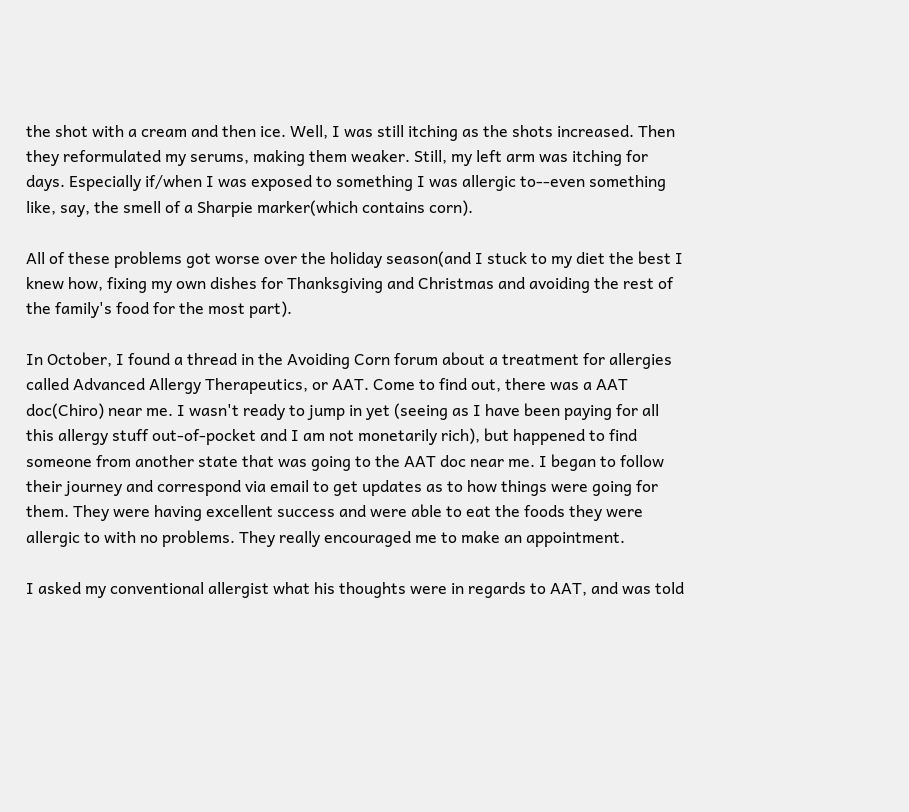the shot with a cream and then ice. Well, I was still itching as the shots increased. Then they reformulated my serums, making them weaker. Still, my left arm was itching for days. Especially if/when I was exposed to something I was allergic to--even something like, say, the smell of a Sharpie marker(which contains corn).

All of these problems got worse over the holiday season(and I stuck to my diet the best I knew how, fixing my own dishes for Thanksgiving and Christmas and avoiding the rest of the family's food for the most part).

In October, I found a thread in the Avoiding Corn forum about a treatment for allergies called Advanced Allergy Therapeutics, or AAT. Come to find out, there was a AAT doc(Chiro) near me. I wasn't ready to jump in yet (seeing as I have been paying for all this allergy stuff out-of-pocket and I am not monetarily rich), but happened to find someone from another state that was going to the AAT doc near me. I began to follow their journey and correspond via email to get updates as to how things were going for them. They were having excellent success and were able to eat the foods they were allergic to with no problems. They really encouraged me to make an appointment.

I asked my conventional allergist what his thoughts were in regards to AAT, and was told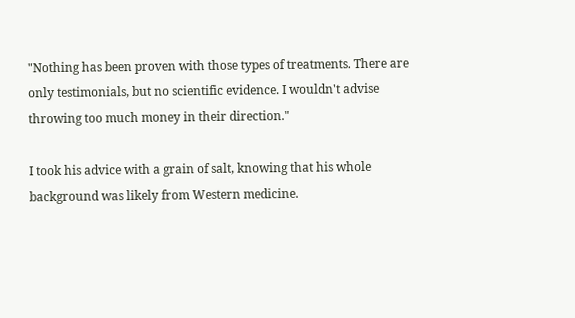"Nothing has been proven with those types of treatments. There are only testimonials, but no scientific evidence. I wouldn't advise throwing too much money in their direction."

I took his advice with a grain of salt, knowing that his whole background was likely from Western medicine.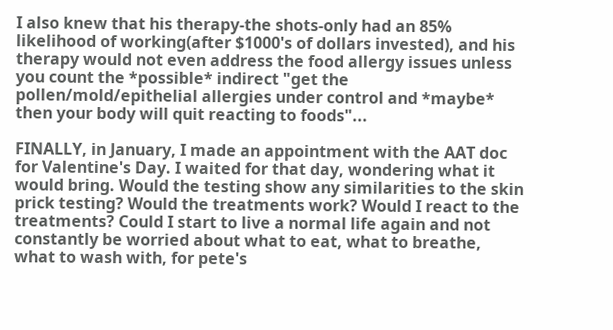I also knew that his therapy-the shots-only had an 85% likelihood of working(after $1000's of dollars invested), and his therapy would not even address the food allergy issues unless you count the *possible* indirect "get the pollen/mold/epithelial allergies under control and *maybe* then your body will quit reacting to foods"...

FINALLY, in January, I made an appointment with the AAT doc for Valentine's Day. I waited for that day, wondering what it would bring. Would the testing show any similarities to the skin prick testing? Would the treatments work? Would I react to the treatments? Could I start to live a normal life again and not constantly be worried about what to eat, what to breathe, what to wash with, for pete's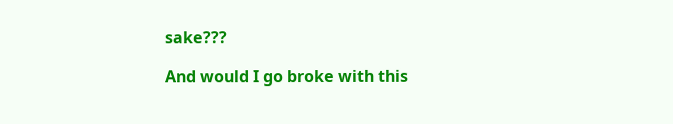sake???

And would I go broke with this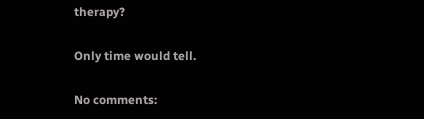therapy?

Only time would tell.

No comments: